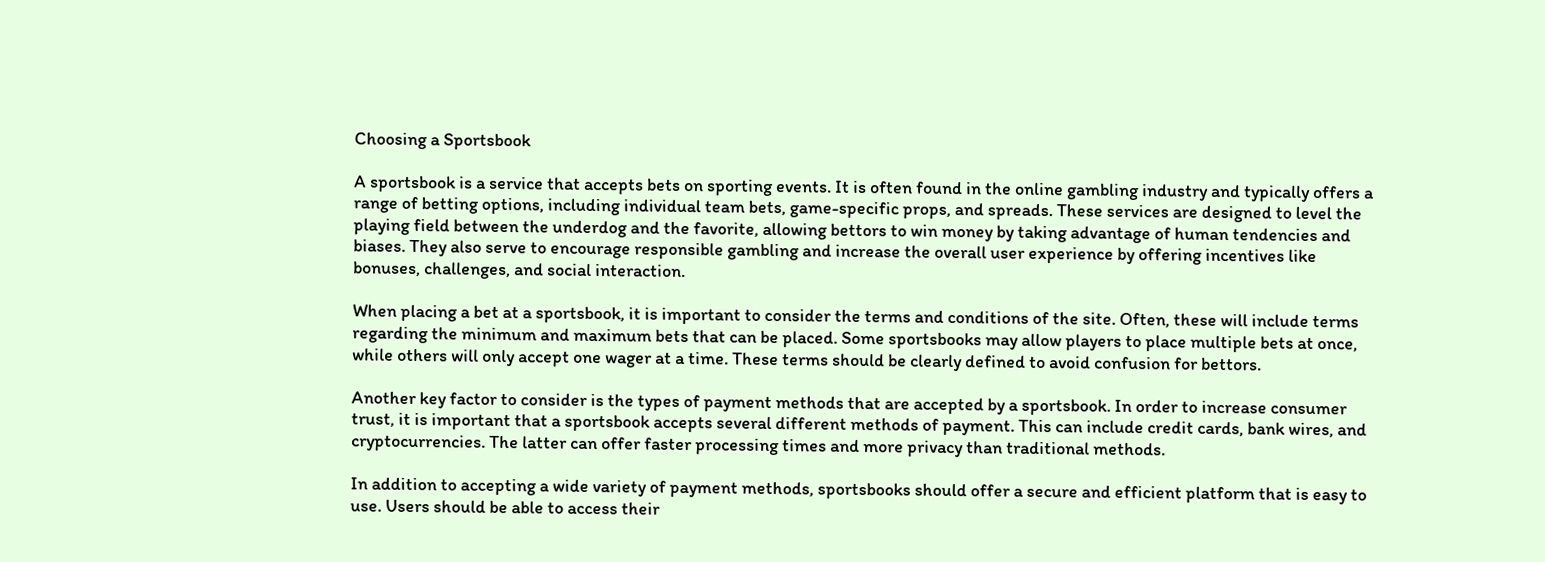Choosing a Sportsbook

A sportsbook is a service that accepts bets on sporting events. It is often found in the online gambling industry and typically offers a range of betting options, including individual team bets, game-specific props, and spreads. These services are designed to level the playing field between the underdog and the favorite, allowing bettors to win money by taking advantage of human tendencies and biases. They also serve to encourage responsible gambling and increase the overall user experience by offering incentives like bonuses, challenges, and social interaction.

When placing a bet at a sportsbook, it is important to consider the terms and conditions of the site. Often, these will include terms regarding the minimum and maximum bets that can be placed. Some sportsbooks may allow players to place multiple bets at once, while others will only accept one wager at a time. These terms should be clearly defined to avoid confusion for bettors.

Another key factor to consider is the types of payment methods that are accepted by a sportsbook. In order to increase consumer trust, it is important that a sportsbook accepts several different methods of payment. This can include credit cards, bank wires, and cryptocurrencies. The latter can offer faster processing times and more privacy than traditional methods.

In addition to accepting a wide variety of payment methods, sportsbooks should offer a secure and efficient platform that is easy to use. Users should be able to access their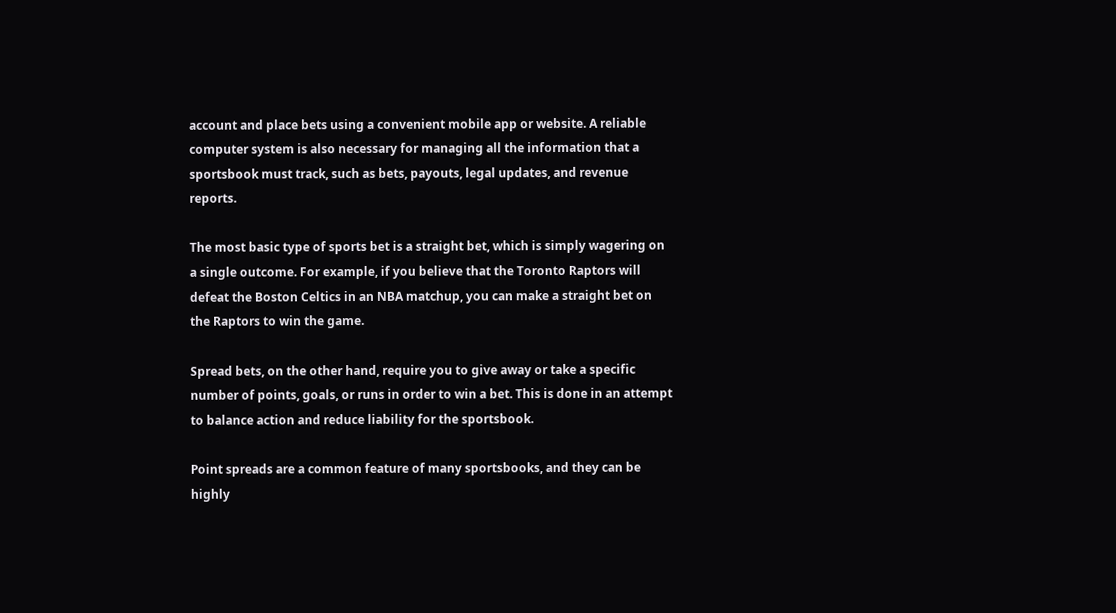account and place bets using a convenient mobile app or website. A reliable computer system is also necessary for managing all the information that a sportsbook must track, such as bets, payouts, legal updates, and revenue reports.

The most basic type of sports bet is a straight bet, which is simply wagering on a single outcome. For example, if you believe that the Toronto Raptors will defeat the Boston Celtics in an NBA matchup, you can make a straight bet on the Raptors to win the game.

Spread bets, on the other hand, require you to give away or take a specific number of points, goals, or runs in order to win a bet. This is done in an attempt to balance action and reduce liability for the sportsbook.

Point spreads are a common feature of many sportsbooks, and they can be highly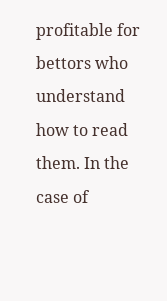profitable for bettors who understand how to read them. In the case of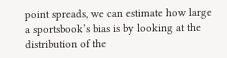point spreads, we can estimate how large a sportsbook’s bias is by looking at the distribution of the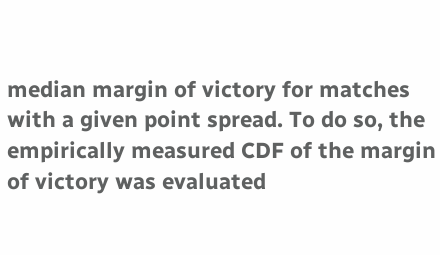median margin of victory for matches with a given point spread. To do so, the empirically measured CDF of the margin of victory was evaluated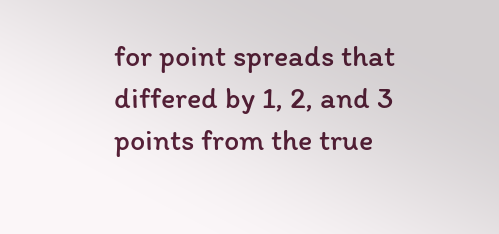for point spreads that differed by 1, 2, and 3 points from the true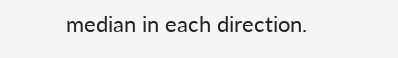median in each direction.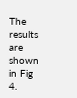The results are shown in Fig 4.